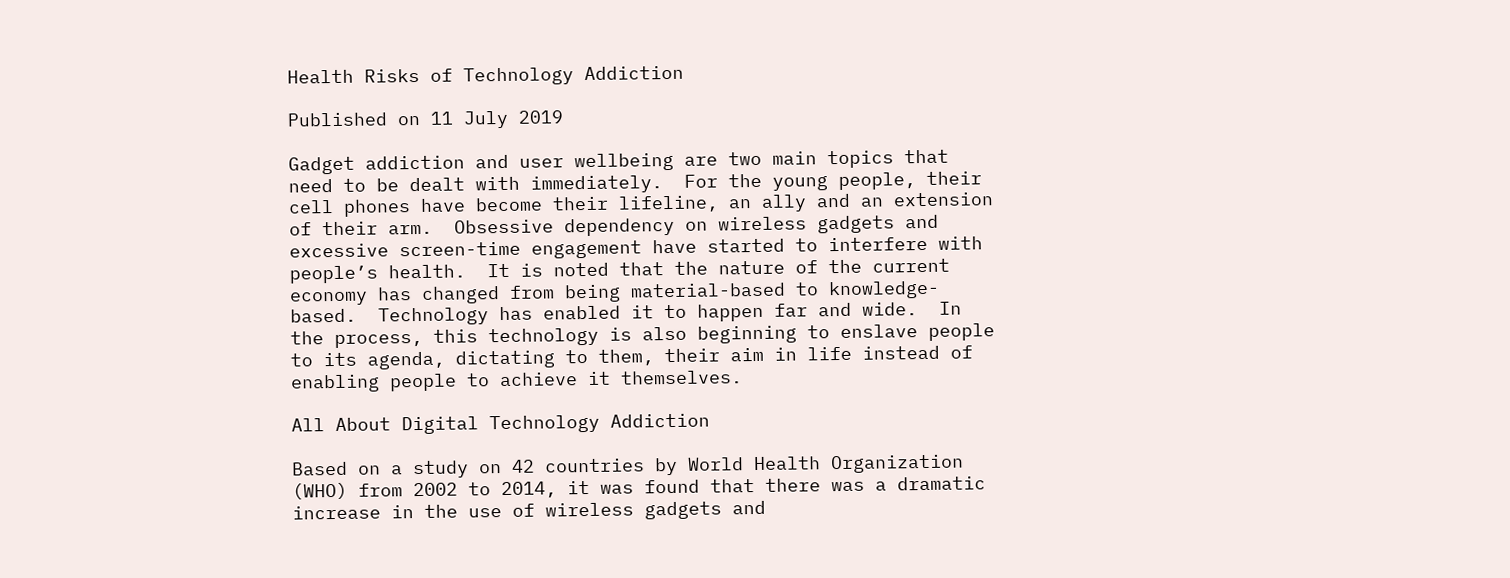Health Risks of Technology Addiction

Published on 11 July 2019

Gadget addiction and user wellbeing are two main topics that need to be dealt with immediately.  For the young people, their cell phones have become their lifeline, an ally and an extension of their arm.  Obsessive dependency on wireless gadgets and excessive screen-time engagement have started to interfere with people’s health.  It is noted that the nature of the current economy has changed from being material-based to knowledge-based.  Technology has enabled it to happen far and wide.  In the process, this technology is also beginning to enslave people to its agenda, dictating to them, their aim in life instead of enabling people to achieve it themselves.

All About Digital Technology Addiction

Based on a study on 42 countries by World Health Organization (WHO) from 2002 to 2014, it was found that there was a dramatic increase in the use of wireless gadgets and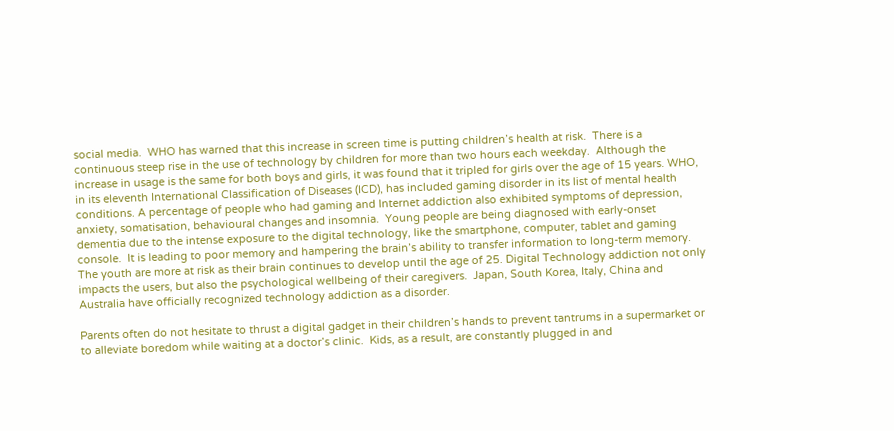social media.  WHO has warned that this increase in screen time is putting children’s health at risk.  There is a continuous steep rise in the use of technology by children for more than two hours each weekday.  Although the increase in usage is the same for both boys and girls, it was found that it tripled for girls over the age of 15 years. WHO, in its eleventh International Classification of Diseases (ICD), has included gaming disorder in its list of mental health conditions. A percentage of people who had gaming and Internet addiction also exhibited symptoms of depression, anxiety, somatisation, behavioural changes and insomnia.  Young people are being diagnosed with early-onset dementia due to the intense exposure to the digital technology, like the smartphone, computer, tablet and gaming console.  It is leading to poor memory and hampering the brain’s ability to transfer information to long-term memory.  The youth are more at risk as their brain continues to develop until the age of 25. Digital Technology addiction not only impacts the users, but also the psychological wellbeing of their caregivers.  Japan, South Korea, Italy, China and Australia have officially recognized technology addiction as a disorder.

Parents often do not hesitate to thrust a digital gadget in their children’s hands to prevent tantrums in a supermarket or to alleviate boredom while waiting at a doctor’s clinic.  Kids, as a result, are constantly plugged in and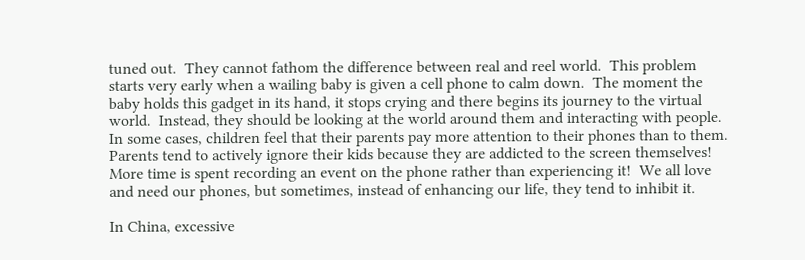tuned out.  They cannot fathom the difference between real and reel world.  This problem starts very early when a wailing baby is given a cell phone to calm down.  The moment the baby holds this gadget in its hand, it stops crying and there begins its journey to the virtual world.  Instead, they should be looking at the world around them and interacting with people.  In some cases, children feel that their parents pay more attention to their phones than to them.  Parents tend to actively ignore their kids because they are addicted to the screen themselves!  More time is spent recording an event on the phone rather than experiencing it!  We all love and need our phones, but sometimes, instead of enhancing our life, they tend to inhibit it.

In China, excessive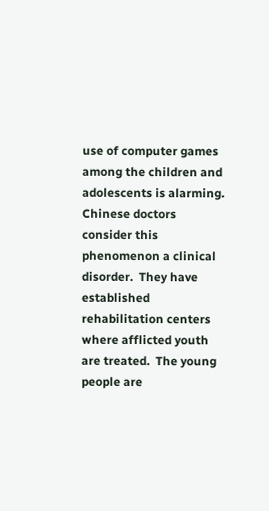use of computer games among the children and adolescents is alarming. Chinese doctors consider this phenomenon a clinical disorder.  They have established rehabilitation centers where afflicted youth are treated.  The young people are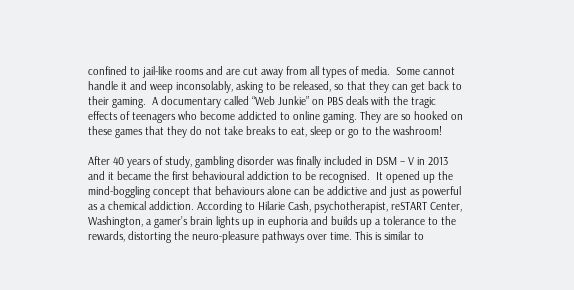confined to jail-like rooms and are cut away from all types of media.  Some cannot handle it and weep inconsolably, asking to be released, so that they can get back to their gaming.  A documentary called “Web Junkie” on PBS deals with the tragic effects of teenagers who become addicted to online gaming. They are so hooked on these games that they do not take breaks to eat, sleep or go to the washroom!

After 40 years of study, gambling disorder was finally included in DSM – V in 2013 and it became the first behavioural addiction to be recognised.  It opened up the mind-boggling concept that behaviours alone can be addictive and just as powerful as a chemical addiction. According to Hilarie Cash, psychotherapist, reSTART Center, Washington, a gamer’s brain lights up in euphoria and builds up a tolerance to the rewards, distorting the neuro-pleasure pathways over time. This is similar to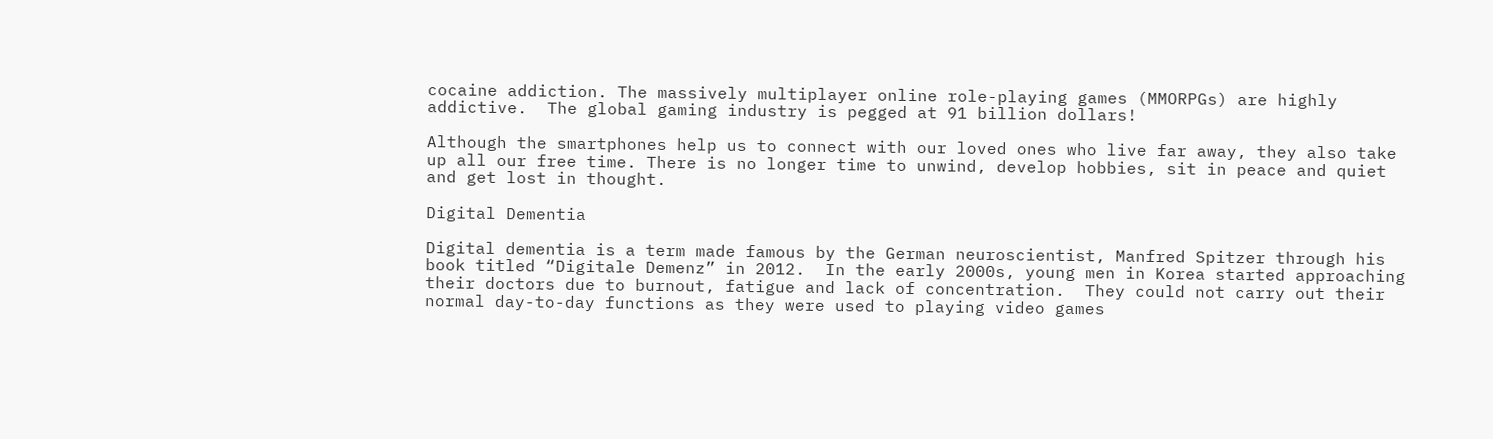cocaine addiction. The massively multiplayer online role-playing games (MMORPGs) are highly addictive.  The global gaming industry is pegged at 91 billion dollars!

Although the smartphones help us to connect with our loved ones who live far away, they also take up all our free time. There is no longer time to unwind, develop hobbies, sit in peace and quiet and get lost in thought.

Digital Dementia

Digital dementia is a term made famous by the German neuroscientist, Manfred Spitzer through his book titled “Digitale Demenz” in 2012.  In the early 2000s, young men in Korea started approaching their doctors due to burnout, fatigue and lack of concentration.  They could not carry out their normal day-to-day functions as they were used to playing video games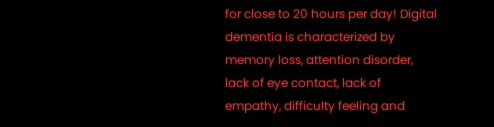for close to 20 hours per day! Digital dementia is characterized by memory loss, attention disorder, lack of eye contact, lack of empathy, difficulty feeling and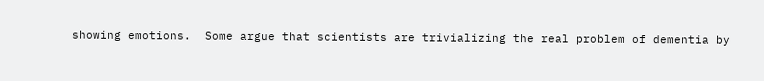showing emotions.  Some argue that scientists are trivializing the real problem of dementia by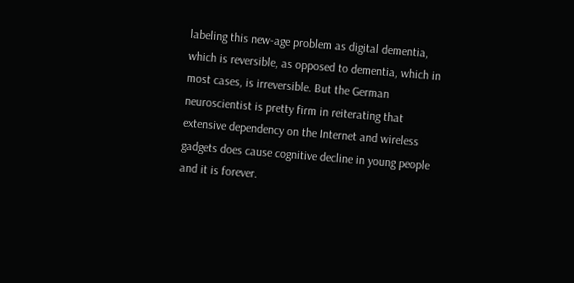labeling this new-age problem as digital dementia, which is reversible, as opposed to dementia, which in most cases, is irreversible. But the German neuroscientist is pretty firm in reiterating that extensive dependency on the Internet and wireless gadgets does cause cognitive decline in young people and it is forever.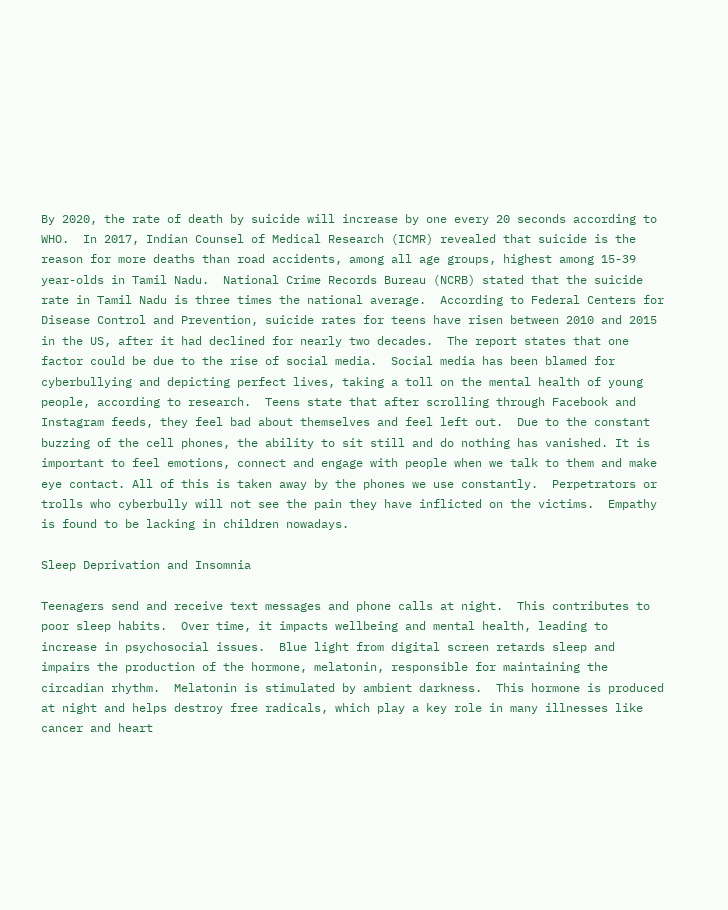By 2020, the rate of death by suicide will increase by one every 20 seconds according to WHO.  In 2017, Indian Counsel of Medical Research (ICMR) revealed that suicide is the reason for more deaths than road accidents, among all age groups, highest among 15-39 year-olds in Tamil Nadu.  National Crime Records Bureau (NCRB) stated that the suicide rate in Tamil Nadu is three times the national average.  According to Federal Centers for Disease Control and Prevention, suicide rates for teens have risen between 2010 and 2015 in the US, after it had declined for nearly two decades.  The report states that one factor could be due to the rise of social media.  Social media has been blamed for cyberbullying and depicting perfect lives, taking a toll on the mental health of young people, according to research.  Teens state that after scrolling through Facebook and Instagram feeds, they feel bad about themselves and feel left out.  Due to the constant buzzing of the cell phones, the ability to sit still and do nothing has vanished. It is important to feel emotions, connect and engage with people when we talk to them and make eye contact. All of this is taken away by the phones we use constantly.  Perpetrators or trolls who cyberbully will not see the pain they have inflicted on the victims.  Empathy is found to be lacking in children nowadays.

Sleep Deprivation and Insomnia

Teenagers send and receive text messages and phone calls at night.  This contributes to poor sleep habits.  Over time, it impacts wellbeing and mental health, leading to increase in psychosocial issues.  Blue light from digital screen retards sleep and impairs the production of the hormone, melatonin, responsible for maintaining the circadian rhythm.  Melatonin is stimulated by ambient darkness.  This hormone is produced at night and helps destroy free radicals, which play a key role in many illnesses like cancer and heart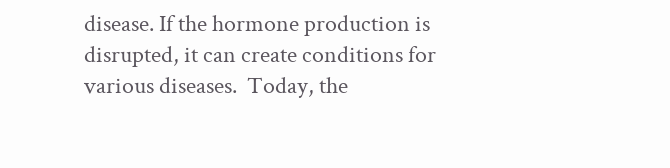disease. If the hormone production is disrupted, it can create conditions for various diseases.  Today, the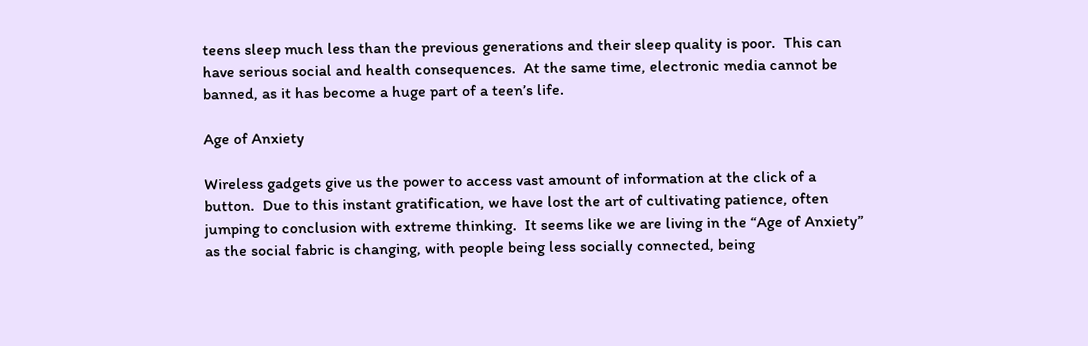teens sleep much less than the previous generations and their sleep quality is poor.  This can have serious social and health consequences.  At the same time, electronic media cannot be banned, as it has become a huge part of a teen’s life.

Age of Anxiety

Wireless gadgets give us the power to access vast amount of information at the click of a button.  Due to this instant gratification, we have lost the art of cultivating patience, often jumping to conclusion with extreme thinking.  It seems like we are living in the “Age of Anxiety” as the social fabric is changing, with people being less socially connected, being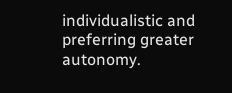individualistic and preferring greater autonomy.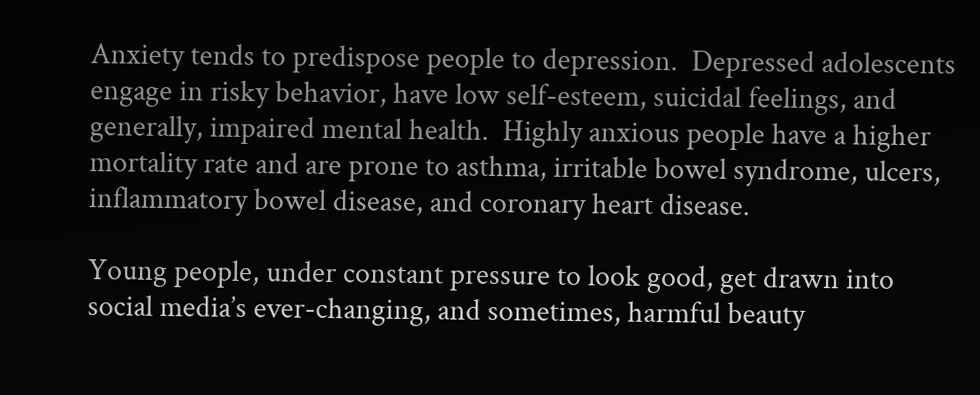Anxiety tends to predispose people to depression.  Depressed adolescents engage in risky behavior, have low self-esteem, suicidal feelings, and generally, impaired mental health.  Highly anxious people have a higher mortality rate and are prone to asthma, irritable bowel syndrome, ulcers, inflammatory bowel disease, and coronary heart disease.

Young people, under constant pressure to look good, get drawn into social media’s ever-changing, and sometimes, harmful beauty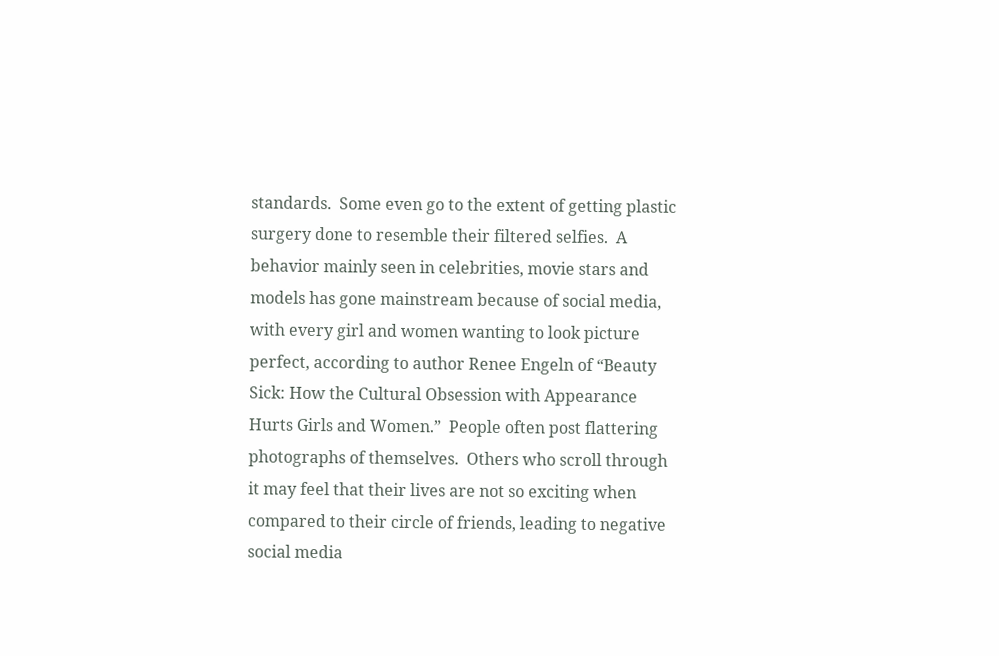standards.  Some even go to the extent of getting plastic surgery done to resemble their filtered selfies.  A behavior mainly seen in celebrities, movie stars and models has gone mainstream because of social media, with every girl and women wanting to look picture perfect, according to author Renee Engeln of “Beauty Sick: How the Cultural Obsession with Appearance Hurts Girls and Women.”  People often post flattering photographs of themselves.  Others who scroll through it may feel that their lives are not so exciting when compared to their circle of friends, leading to negative social media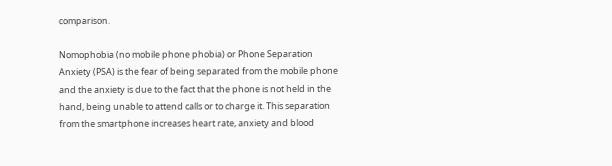comparison.

Nomophobia (no mobile phone phobia) or Phone Separation Anxiety (PSA) is the fear of being separated from the mobile phone and the anxiety is due to the fact that the phone is not held in the hand, being unable to attend calls or to charge it. This separation from the smartphone increases heart rate, anxiety and blood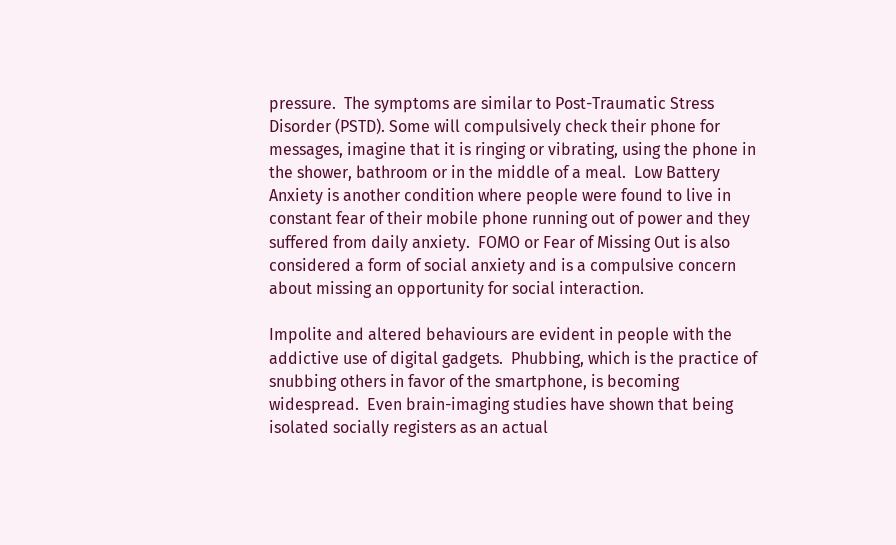pressure.  The symptoms are similar to Post-Traumatic Stress Disorder (PSTD). Some will compulsively check their phone for messages, imagine that it is ringing or vibrating, using the phone in the shower, bathroom or in the middle of a meal.  Low Battery Anxiety is another condition where people were found to live in constant fear of their mobile phone running out of power and they suffered from daily anxiety.  FOMO or Fear of Missing Out is also considered a form of social anxiety and is a compulsive concern about missing an opportunity for social interaction.

Impolite and altered behaviours are evident in people with the addictive use of digital gadgets.  Phubbing, which is the practice of snubbing others in favor of the smartphone, is becoming widespread.  Even brain-imaging studies have shown that being isolated socially registers as an actual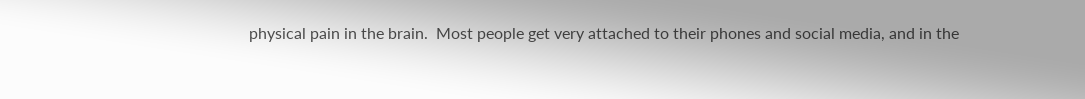physical pain in the brain.  Most people get very attached to their phones and social media, and in the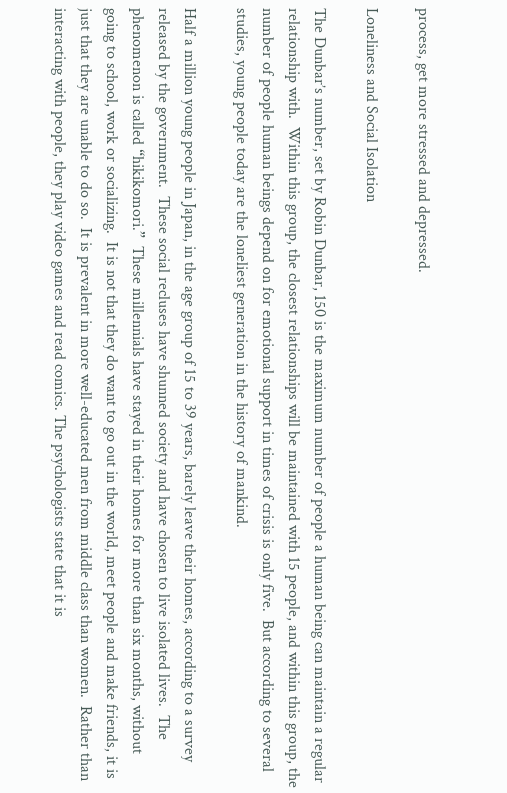process, get more stressed and depressed.

Loneliness and Social Isolation

The Dunbar’s number, set by Robin Dunbar, 150 is the maximum number of people a human being can maintain a regular relationship with.  Within this group, the closest relationships will be maintained with 15 people, and within this group, the number of people human beings depend on for emotional support in times of crisis is only five.  But according to several studies, young people today are the loneliest generation in the history of mankind.

Half a million young people in Japan, in the age group of 15 to 39 years, barely leave their homes, according to a survey released by the government.  These social recluses have shunned society and have chosen to live isolated lives.  The phenomenon is called “hikikomori.”  These millennials have stayed in their homes for more than six months, without going to school, work or socializing.  It is not that they do want to go out in the world, meet people and make friends, it is just that they are unable to do so.  It is prevalent in more well-educated men from middle class than women.  Rather than interacting with people, they play video games and read comics. The psychologists state that it is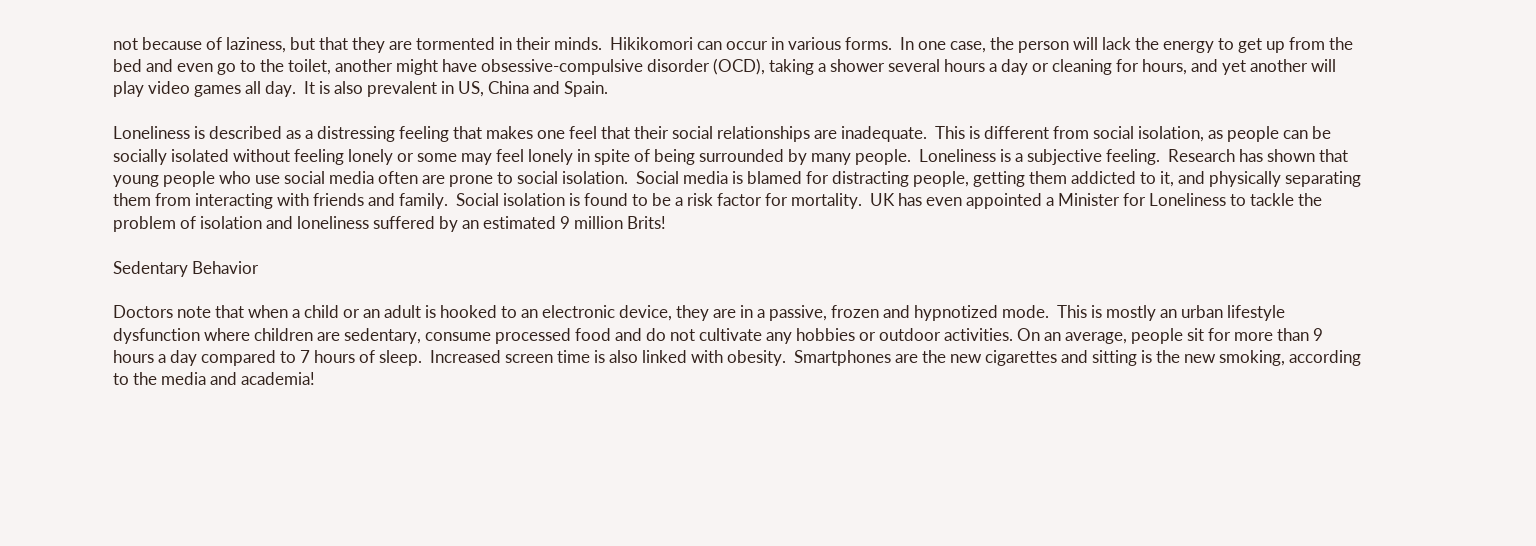not because of laziness, but that they are tormented in their minds.  Hikikomori can occur in various forms.  In one case, the person will lack the energy to get up from the bed and even go to the toilet, another might have obsessive-compulsive disorder (OCD), taking a shower several hours a day or cleaning for hours, and yet another will play video games all day.  It is also prevalent in US, China and Spain.

Loneliness is described as a distressing feeling that makes one feel that their social relationships are inadequate.  This is different from social isolation, as people can be socially isolated without feeling lonely or some may feel lonely in spite of being surrounded by many people.  Loneliness is a subjective feeling.  Research has shown that young people who use social media often are prone to social isolation.  Social media is blamed for distracting people, getting them addicted to it, and physically separating them from interacting with friends and family.  Social isolation is found to be a risk factor for mortality.  UK has even appointed a Minister for Loneliness to tackle the problem of isolation and loneliness suffered by an estimated 9 million Brits!

Sedentary Behavior

Doctors note that when a child or an adult is hooked to an electronic device, they are in a passive, frozen and hypnotized mode.  This is mostly an urban lifestyle dysfunction where children are sedentary, consume processed food and do not cultivate any hobbies or outdoor activities. On an average, people sit for more than 9 hours a day compared to 7 hours of sleep.  Increased screen time is also linked with obesity.  Smartphones are the new cigarettes and sitting is the new smoking, according to the media and academia!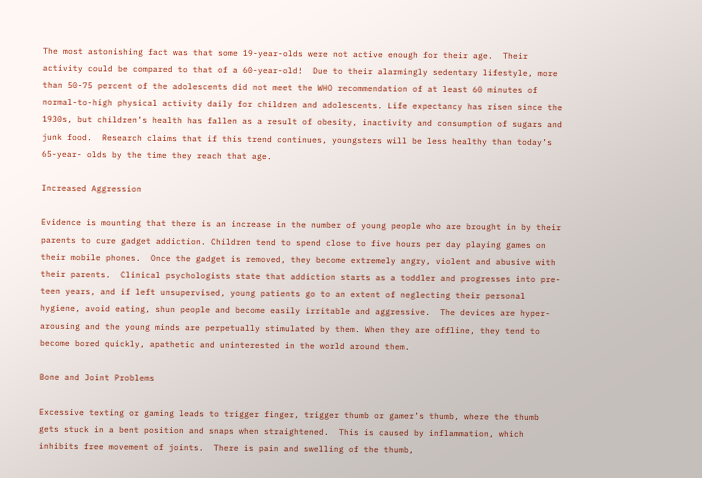The most astonishing fact was that some 19-year-olds were not active enough for their age.  Their activity could be compared to that of a 60-year-old!  Due to their alarmingly sedentary lifestyle, more than 50-75 percent of the adolescents did not meet the WHO recommendation of at least 60 minutes of normal-to-high physical activity daily for children and adolescents. Life expectancy has risen since the 1930s, but children’s health has fallen as a result of obesity, inactivity and consumption of sugars and junk food.  Research claims that if this trend continues, youngsters will be less healthy than today’s 65-year- olds by the time they reach that age.

Increased Aggression

Evidence is mounting that there is an increase in the number of young people who are brought in by their parents to cure gadget addiction. Children tend to spend close to five hours per day playing games on their mobile phones.  Once the gadget is removed, they become extremely angry, violent and abusive with their parents.  Clinical psychologists state that addiction starts as a toddler and progresses into pre-teen years, and if left unsupervised, young patients go to an extent of neglecting their personal hygiene, avoid eating, shun people and become easily irritable and aggressive.  The devices are hyper-arousing and the young minds are perpetually stimulated by them. When they are offline, they tend to become bored quickly, apathetic and uninterested in the world around them.

Bone and Joint Problems

Excessive texting or gaming leads to trigger finger, trigger thumb or gamer’s thumb, where the thumb gets stuck in a bent position and snaps when straightened.  This is caused by inflammation, which inhibits free movement of joints.  There is pain and swelling of the thumb,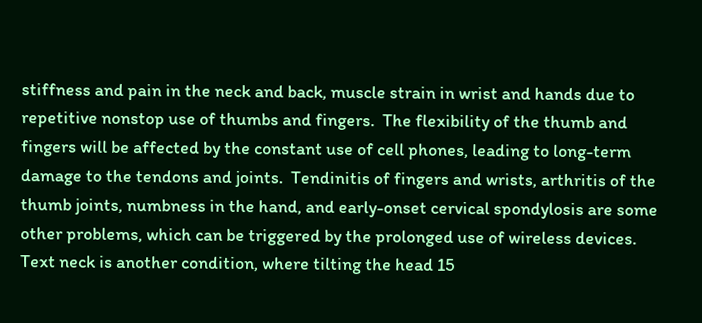stiffness and pain in the neck and back, muscle strain in wrist and hands due to repetitive nonstop use of thumbs and fingers.  The flexibility of the thumb and fingers will be affected by the constant use of cell phones, leading to long-term damage to the tendons and joints.  Tendinitis of fingers and wrists, arthritis of the thumb joints, numbness in the hand, and early-onset cervical spondylosis are some other problems, which can be triggered by the prolonged use of wireless devices.  Text neck is another condition, where tilting the head 15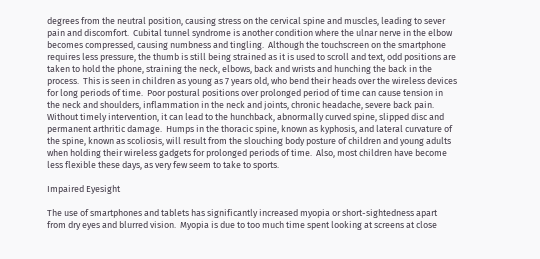degrees from the neutral position, causing stress on the cervical spine and muscles, leading to sever pain and discomfort.  Cubital tunnel syndrome is another condition where the ulnar nerve in the elbow becomes compressed, causing numbness and tingling.  Although the touchscreen on the smartphone requires less pressure, the thumb is still being strained as it is used to scroll and text, odd positions are taken to hold the phone, straining the neck, elbows, back and wrists and hunching the back in the process.  This is seen in children as young as 7 years old, who bend their heads over the wireless devices for long periods of time.  Poor postural positions over prolonged period of time can cause tension in the neck and shoulders, inflammation in the neck and joints, chronic headache, severe back pain.  Without timely intervention, it can lead to the hunchback, abnormally curved spine, slipped disc and permanent arthritic damage.  Humps in the thoracic spine, known as kyphosis, and lateral curvature of the spine, known as scoliosis, will result from the slouching body posture of children and young adults when holding their wireless gadgets for prolonged periods of time.  Also, most children have become less flexible these days, as very few seem to take to sports.

Impaired Eyesight

The use of smartphones and tablets has significantly increased myopia or short-sightedness apart from dry eyes and blurred vision.  Myopia is due to too much time spent looking at screens at close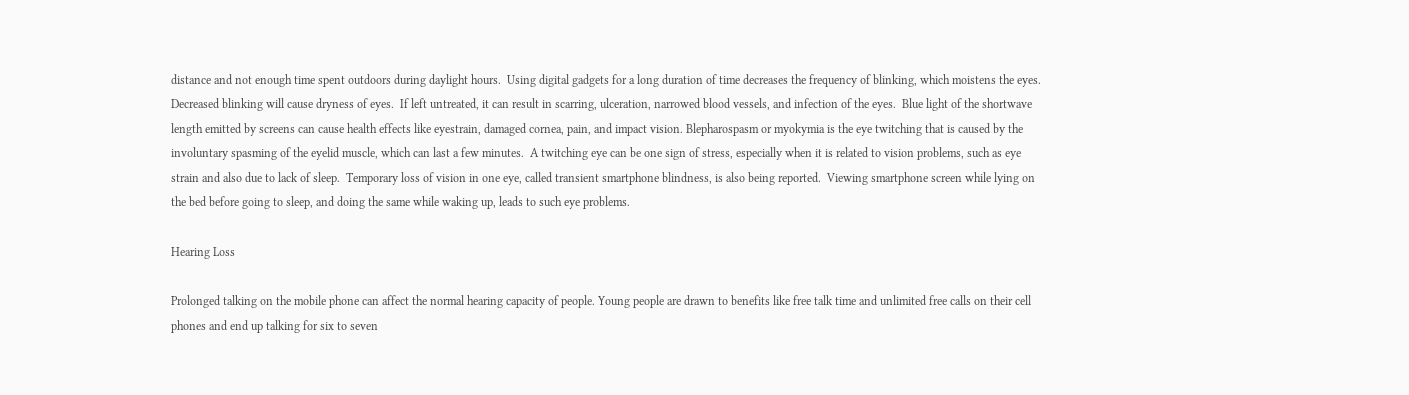distance and not enough time spent outdoors during daylight hours.  Using digital gadgets for a long duration of time decreases the frequency of blinking, which moistens the eyes.  Decreased blinking will cause dryness of eyes.  If left untreated, it can result in scarring, ulceration, narrowed blood vessels, and infection of the eyes.  Blue light of the shortwave length emitted by screens can cause health effects like eyestrain, damaged cornea, pain, and impact vision. Blepharospasm or myokymia is the eye twitching that is caused by the involuntary spasming of the eyelid muscle, which can last a few minutes.  A twitching eye can be one sign of stress, especially when it is related to vision problems, such as eye strain and also due to lack of sleep.  Temporary loss of vision in one eye, called transient smartphone blindness, is also being reported.  Viewing smartphone screen while lying on the bed before going to sleep, and doing the same while waking up, leads to such eye problems.

Hearing Loss

Prolonged talking on the mobile phone can affect the normal hearing capacity of people. Young people are drawn to benefits like free talk time and unlimited free calls on their cell phones and end up talking for six to seven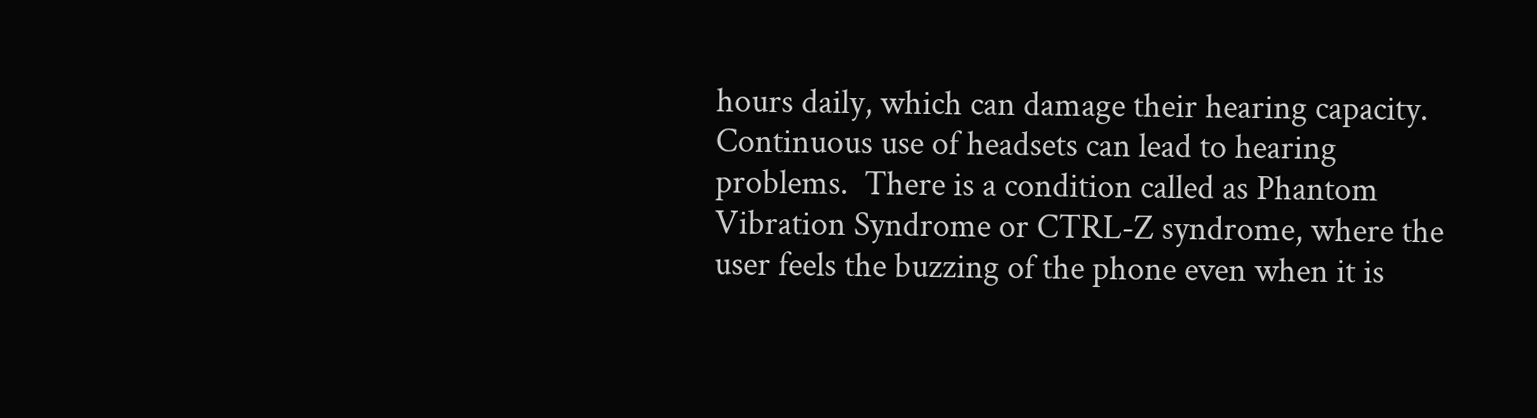hours daily, which can damage their hearing capacity.  Continuous use of headsets can lead to hearing problems.  There is a condition called as Phantom Vibration Syndrome or CTRL-Z syndrome, where the user feels the buzzing of the phone even when it is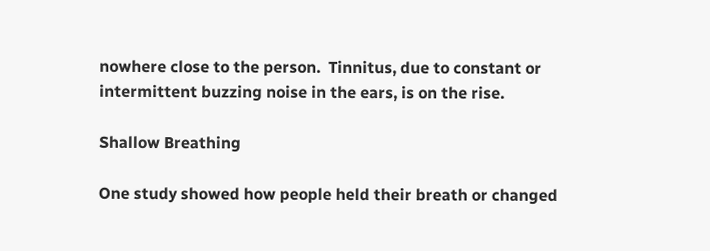nowhere close to the person.  Tinnitus, due to constant or intermittent buzzing noise in the ears, is on the rise.

Shallow Breathing

One study showed how people held their breath or changed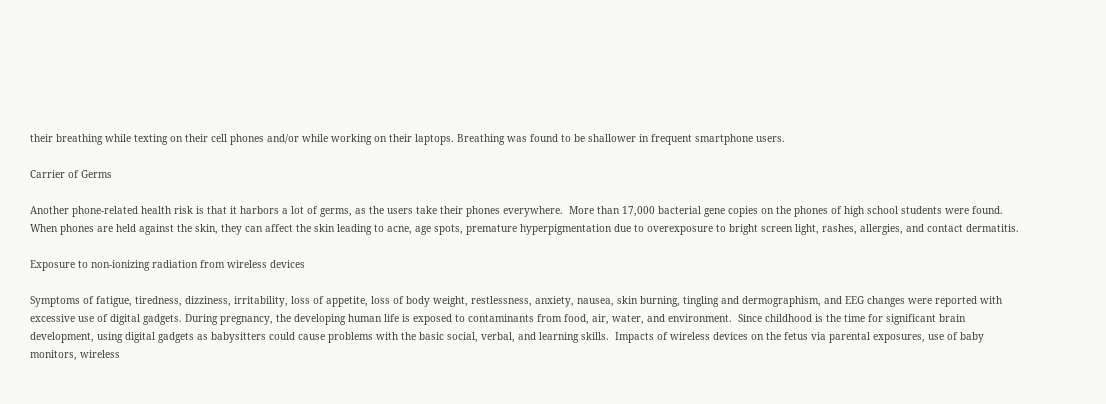their breathing while texting on their cell phones and/or while working on their laptops. Breathing was found to be shallower in frequent smartphone users.

Carrier of Germs

Another phone-related health risk is that it harbors a lot of germs, as the users take their phones everywhere.  More than 17,000 bacterial gene copies on the phones of high school students were found. When phones are held against the skin, they can affect the skin leading to acne, age spots, premature hyperpigmentation due to overexposure to bright screen light, rashes, allergies, and contact dermatitis.

Exposure to non-ionizing radiation from wireless devices

Symptoms of fatigue, tiredness, dizziness, irritability, loss of appetite, loss of body weight, restlessness, anxiety, nausea, skin burning, tingling and dermographism, and EEG changes were reported with excessive use of digital gadgets. During pregnancy, the developing human life is exposed to contaminants from food, air, water, and environment.  Since childhood is the time for significant brain development, using digital gadgets as babysitters could cause problems with the basic social, verbal, and learning skills.  Impacts of wireless devices on the fetus via parental exposures, use of baby monitors, wireless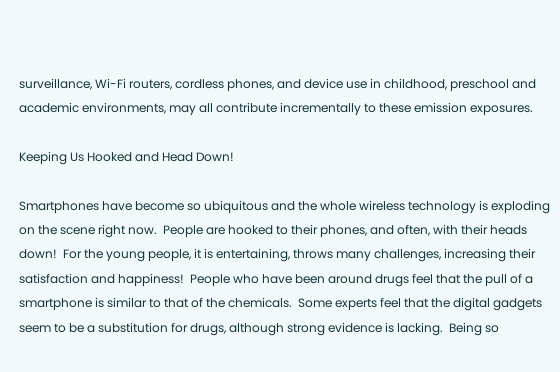surveillance, Wi-Fi routers, cordless phones, and device use in childhood, preschool and academic environments, may all contribute incrementally to these emission exposures.

Keeping Us Hooked and Head Down!

Smartphones have become so ubiquitous and the whole wireless technology is exploding on the scene right now.  People are hooked to their phones, and often, with their heads down!  For the young people, it is entertaining, throws many challenges, increasing their satisfaction and happiness!  People who have been around drugs feel that the pull of a smartphone is similar to that of the chemicals.  Some experts feel that the digital gadgets seem to be a substitution for drugs, although strong evidence is lacking.  Being so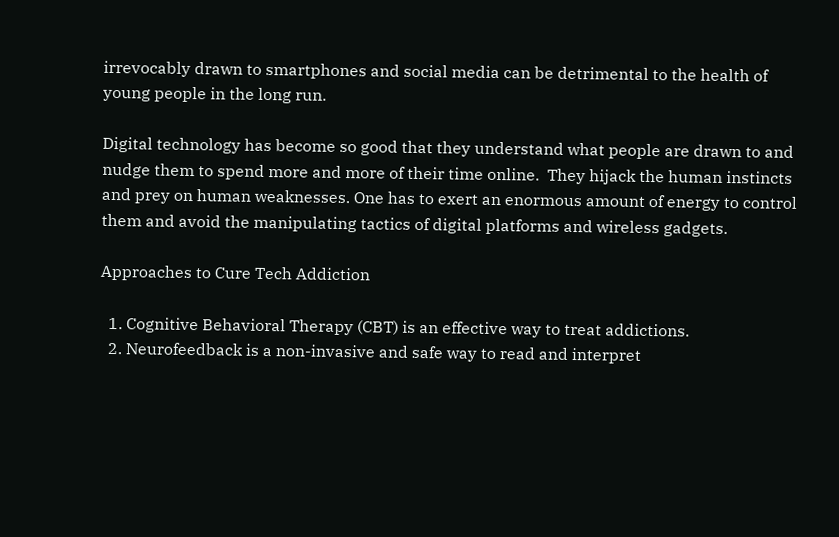irrevocably drawn to smartphones and social media can be detrimental to the health of young people in the long run.

Digital technology has become so good that they understand what people are drawn to and nudge them to spend more and more of their time online.  They hijack the human instincts and prey on human weaknesses. One has to exert an enormous amount of energy to control them and avoid the manipulating tactics of digital platforms and wireless gadgets.

Approaches to Cure Tech Addiction

  1. Cognitive Behavioral Therapy (CBT) is an effective way to treat addictions.
  2. Neurofeedback is a non-invasive and safe way to read and interpret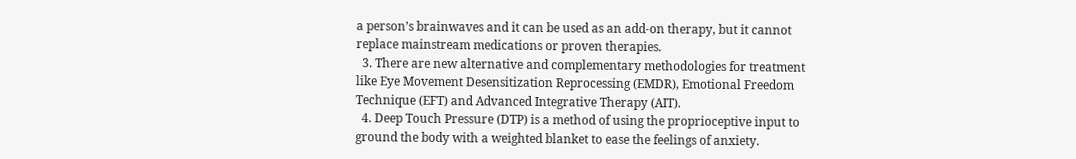a person’s brainwaves and it can be used as an add-on therapy, but it cannot replace mainstream medications or proven therapies.
  3. There are new alternative and complementary methodologies for treatment like Eye Movement Desensitization Reprocessing (EMDR), Emotional Freedom Technique (EFT) and Advanced Integrative Therapy (AIT).
  4. Deep Touch Pressure (DTP) is a method of using the proprioceptive input to ground the body with a weighted blanket to ease the feelings of anxiety.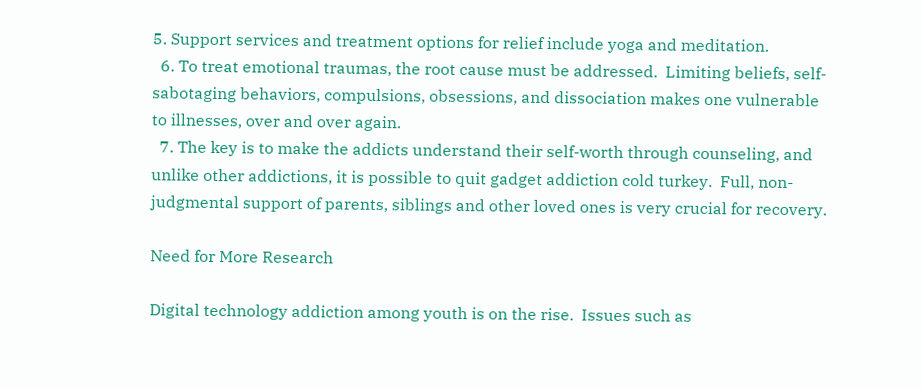5. Support services and treatment options for relief include yoga and meditation.
  6. To treat emotional traumas, the root cause must be addressed.  Limiting beliefs, self-sabotaging behaviors, compulsions, obsessions, and dissociation makes one vulnerable to illnesses, over and over again.
  7. The key is to make the addicts understand their self-worth through counseling, and unlike other addictions, it is possible to quit gadget addiction cold turkey.  Full, non-judgmental support of parents, siblings and other loved ones is very crucial for recovery.

Need for More Research

Digital technology addiction among youth is on the rise.  Issues such as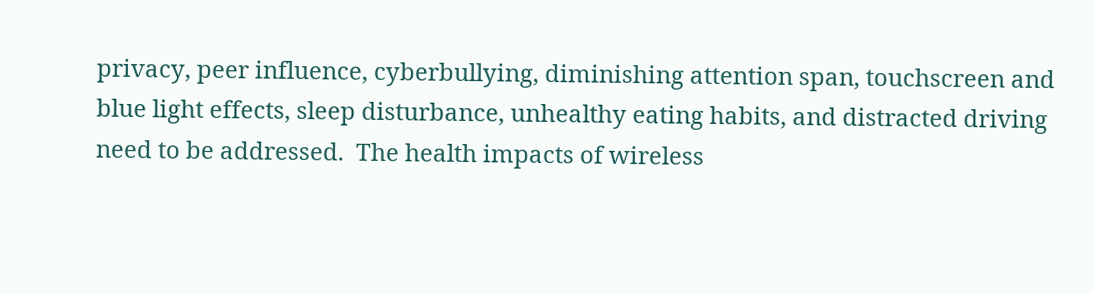privacy, peer influence, cyberbullying, diminishing attention span, touchscreen and blue light effects, sleep disturbance, unhealthy eating habits, and distracted driving need to be addressed.  The health impacts of wireless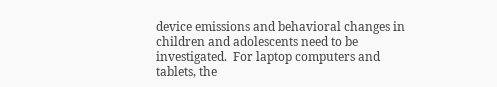device emissions and behavioral changes in children and adolescents need to be investigated.  For laptop computers and tablets, the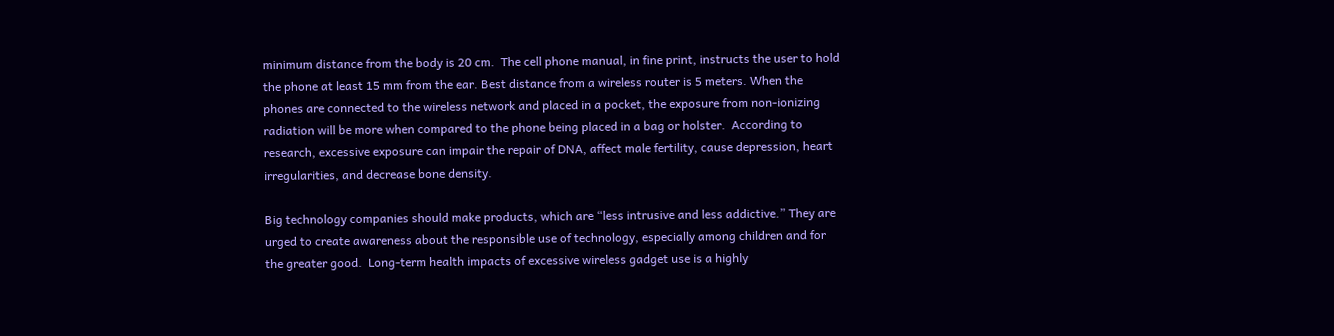minimum distance from the body is 20 cm.  The cell phone manual, in fine print, instructs the user to hold the phone at least 15 mm from the ear. Best distance from a wireless router is 5 meters. When the phones are connected to the wireless network and placed in a pocket, the exposure from non-ionizing radiation will be more when compared to the phone being placed in a bag or holster.  According to research, excessive exposure can impair the repair of DNA, affect male fertility, cause depression, heart irregularities, and decrease bone density.

Big technology companies should make products, which are “less intrusive and less addictive.” They are urged to create awareness about the responsible use of technology, especially among children and for the greater good.  Long-term health impacts of excessive wireless gadget use is a highly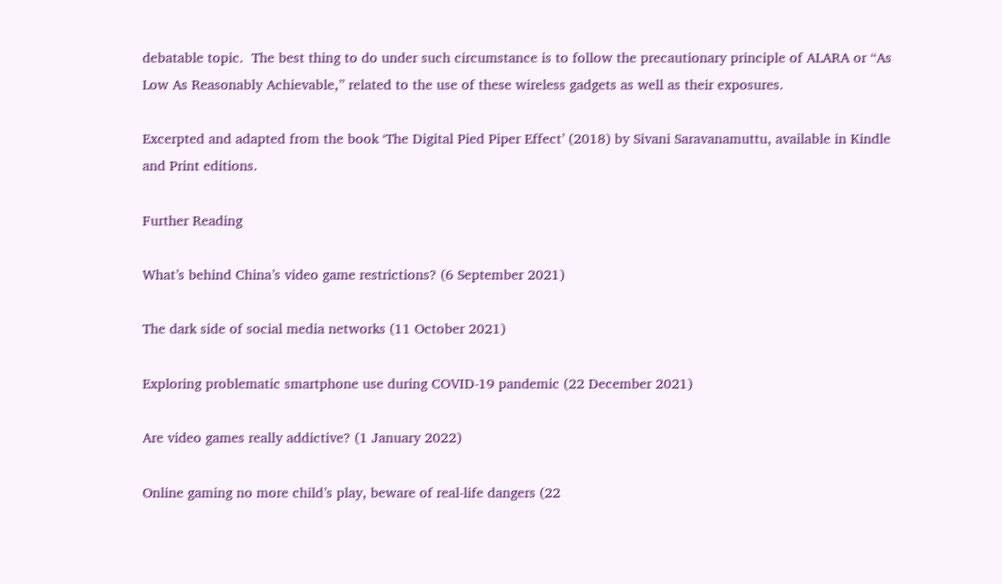debatable topic.  The best thing to do under such circumstance is to follow the precautionary principle of ALARA or “As Low As Reasonably Achievable,” related to the use of these wireless gadgets as well as their exposures.

Excerpted and adapted from the book ‘The Digital Pied Piper Effect’ (2018) by Sivani Saravanamuttu, available in Kindle and Print editions.

Further Reading

What’s behind China’s video game restrictions? (6 September 2021)

The dark side of social media networks (11 October 2021)

Exploring problematic smartphone use during COVID-19 pandemic (22 December 2021)

Are video games really addictive? (1 January 2022)

Online gaming no more child’s play, beware of real-life dangers (22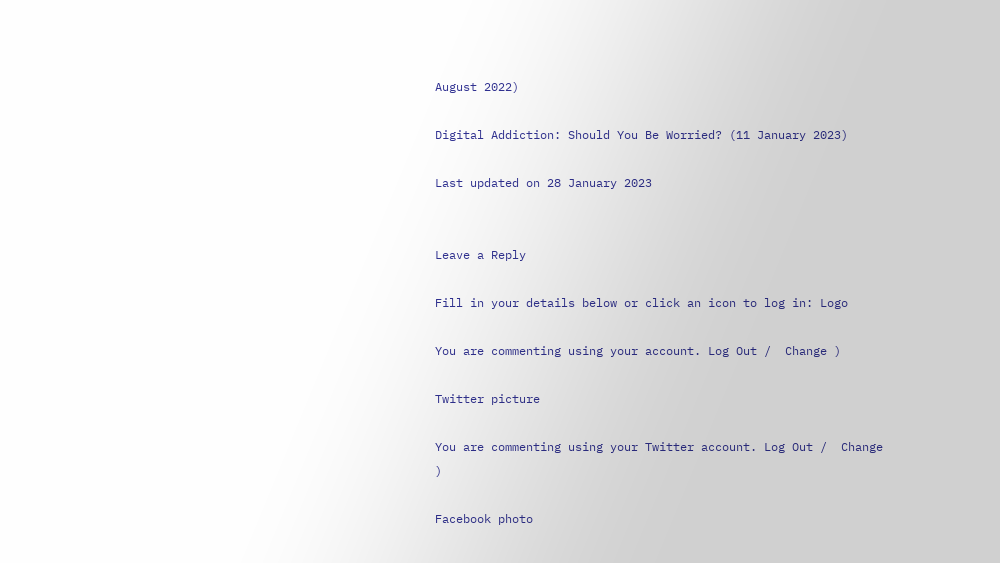August 2022)

Digital Addiction: Should You Be Worried? (11 January 2023)

Last updated on 28 January 2023


Leave a Reply

Fill in your details below or click an icon to log in: Logo

You are commenting using your account. Log Out /  Change )

Twitter picture

You are commenting using your Twitter account. Log Out /  Change )

Facebook photo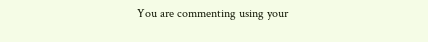You are commenting using your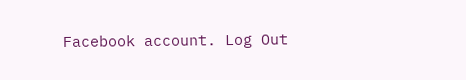Facebook account. Log Out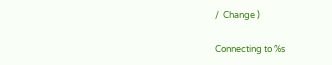/  Change )

Connecting to %s